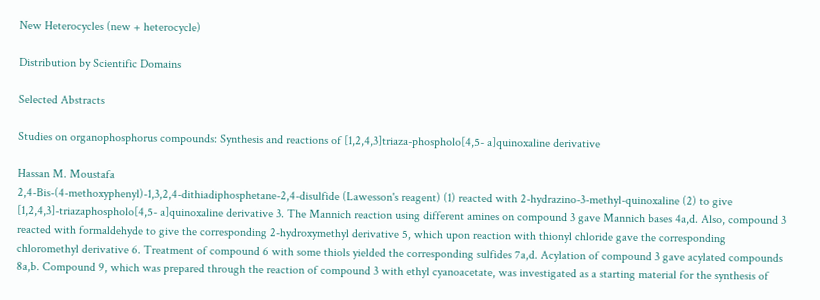New Heterocycles (new + heterocycle)

Distribution by Scientific Domains

Selected Abstracts

Studies on organophosphorus compounds: Synthesis and reactions of [1,2,4,3]triaza-phospholo[4,5- a]quinoxaline derivative

Hassan M. Moustafa
2,4-Bis-(4-methoxyphenyl)-1,3,2,4-dithiadiphosphetane-2,4-disulfide (Lawesson's reagent) (1) reacted with 2-hydrazino-3-methyl-quinoxaline (2) to give [1,2,4,3]-triazaphospholo[4,5- a]quinoxaline derivative 3. The Mannich reaction using different amines on compound 3 gave Mannich bases 4a,d. Also, compound 3 reacted with formaldehyde to give the corresponding 2-hydroxymethyl derivative 5, which upon reaction with thionyl chloride gave the corresponding chloromethyl derivative 6. Treatment of compound 6 with some thiols yielded the corresponding sulfides 7a,d. Acylation of compound 3 gave acylated compounds 8a,b. Compound 9, which was prepared through the reaction of compound 3 with ethyl cyanoacetate, was investigated as a starting material for the synthesis of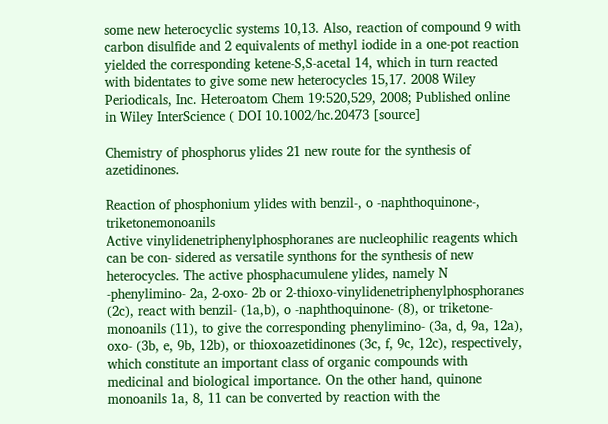some new heterocyclic systems 10,13. Also, reaction of compound 9 with carbon disulfide and 2 equivalents of methyl iodide in a one-pot reaction yielded the corresponding ketene-S,S-acetal 14, which in turn reacted with bidentates to give some new heterocycles 15,17. 2008 Wiley Periodicals, Inc. Heteroatom Chem 19:520,529, 2008; Published online in Wiley InterScience ( DOI 10.1002/hc.20473 [source]

Chemistry of phosphorus ylides 21 new route for the synthesis of azetidinones.

Reaction of phosphonium ylides with benzil-, o -naphthoquinone-, triketonemonoanils
Active vinylidenetriphenylphosphoranes are nucleophilic reagents which can be con- sidered as versatile synthons for the synthesis of new heterocycles. The active phosphacumulene ylides, namely N -phenylimino- 2a, 2-oxo- 2b or 2-thioxo-vinylidenetriphenylphosphoranes (2c), react with benzil- (1a,b), o -naphthoquinone- (8), or triketone-monoanils (11), to give the corresponding phenylimino- (3a, d, 9a, 12a), oxo- (3b, e, 9b, 12b), or thioxoazetidinones (3c, f, 9c, 12c), respectively, which constitute an important class of organic compounds with medicinal and biological importance. On the other hand, quinone monoanils 1a, 8, 11 can be converted by reaction with the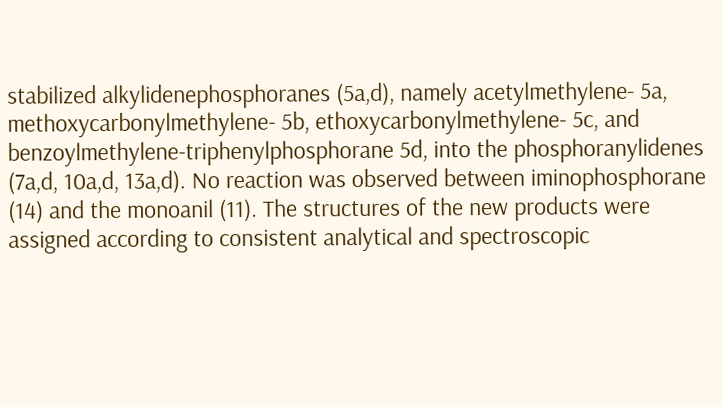stabilized alkylidenephosphoranes (5a,d), namely acetylmethylene- 5a, methoxycarbonylmethylene- 5b, ethoxycarbonylmethylene- 5c, and benzoylmethylene-triphenylphosphorane 5d, into the phosphoranylidenes (7a,d, 10a,d, 13a,d). No reaction was observed between iminophosphorane (14) and the monoanil (11). The structures of the new products were assigned according to consistent analytical and spectroscopic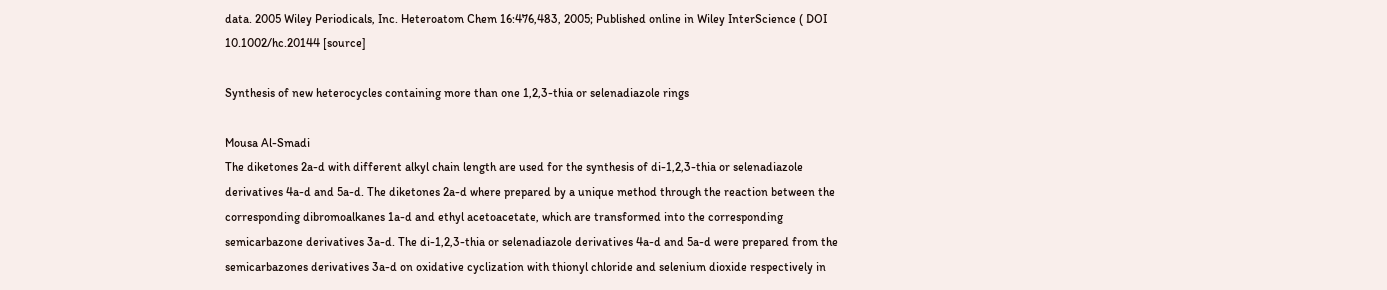data. 2005 Wiley Periodicals, Inc. Heteroatom Chem 16:476,483, 2005; Published online in Wiley InterScience ( DOI 10.1002/hc.20144 [source]

Synthesis of new heterocycles containing more than one 1,2,3-thia or selenadiazole rings

Mousa Al-Smadi
The diketones 2a-d with different alkyl chain length are used for the synthesis of di-1,2,3-thia or selenadiazole derivatives 4a-d and 5a-d. The diketones 2a-d where prepared by a unique method through the reaction between the corresponding dibromoalkanes 1a-d and ethyl acetoacetate, which are transformed into the corresponding semicarbazone derivatives 3a-d. The di-1,2,3-thia or selenadiazole derivatives 4a-d and 5a-d were prepared from the semicarbazones derivatives 3a-d on oxidative cyclization with thionyl chloride and selenium dioxide respectively in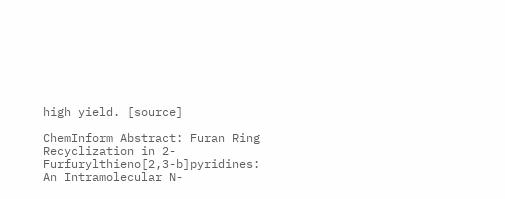high yield. [source]

ChemInform Abstract: Furan Ring Recyclization in 2-Furfurylthieno[2,3-b]pyridines: An Intramolecular N-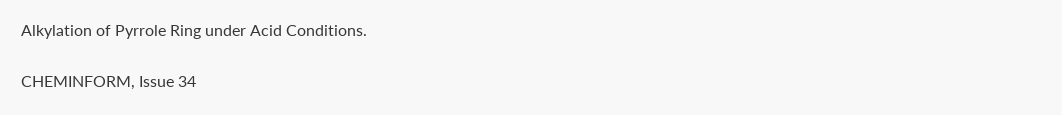Alkylation of Pyrrole Ring under Acid Conditions.

CHEMINFORM, Issue 34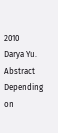2010
Darya Yu.
Abstract Depending on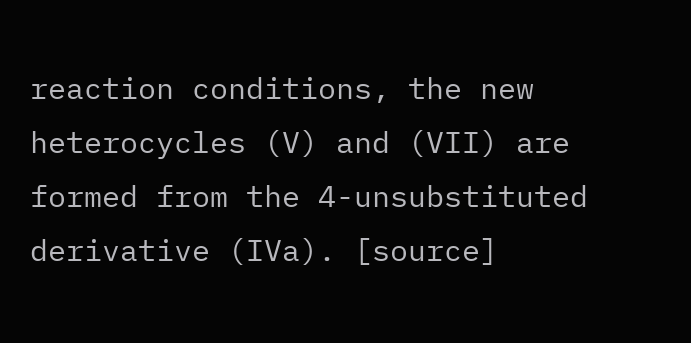reaction conditions, the new heterocycles (V) and (VII) are formed from the 4-unsubstituted derivative (IVa). [source]